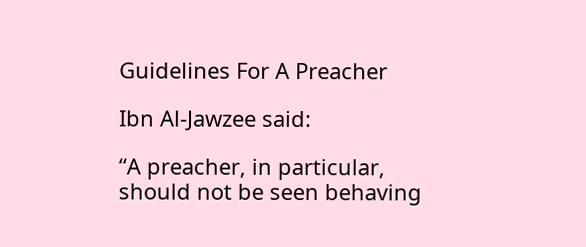Guidelines For A Preacher

Ibn Al-Jawzee said:

“A preacher, in particular, should not be seen behaving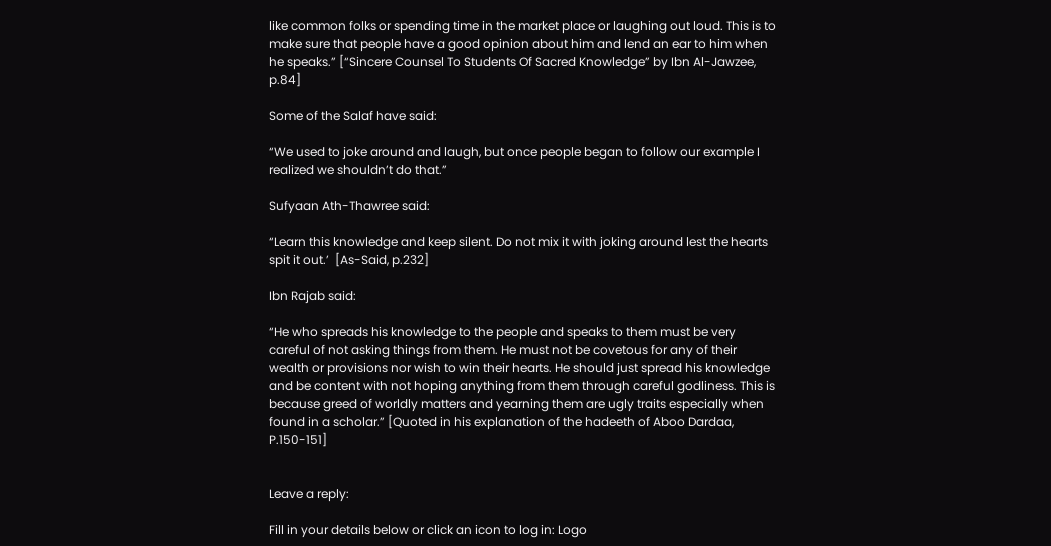like common folks or spending time in the market place or laughing out loud. This is to make sure that people have a good opinion about him and lend an ear to him when he speaks.” [“Sincere Counsel To Students Of Sacred Knowledge” by Ibn Al-Jawzee, p.84]

Some of the Salaf have said:

“We used to joke around and laugh, but once people began to follow our example I realized we shouldn’t do that.”

Sufyaan Ath-Thawree said:

“Learn this knowledge and keep silent. Do not mix it with joking around lest the hearts spit it out.’  [As-Said, p.232]

Ibn Rajab said:

“He who spreads his knowledge to the people and speaks to them must be very careful of not asking things from them. He must not be covetous for any of their wealth or provisions nor wish to win their hearts. He should just spread his knowledge and be content with not hoping anything from them through careful godliness. This is because greed of worldly matters and yearning them are ugly traits especially when found in a scholar.” [Quoted in his explanation of the hadeeth of Aboo Dardaa, P.150-151]


Leave a reply:

Fill in your details below or click an icon to log in: Logo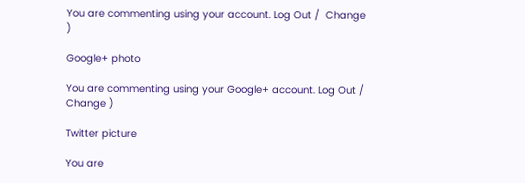You are commenting using your account. Log Out /  Change )

Google+ photo

You are commenting using your Google+ account. Log Out /  Change )

Twitter picture

You are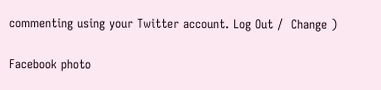commenting using your Twitter account. Log Out /  Change )

Facebook photo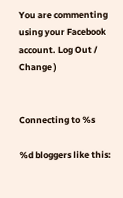You are commenting using your Facebook account. Log Out /  Change )


Connecting to %s

%d bloggers like this: